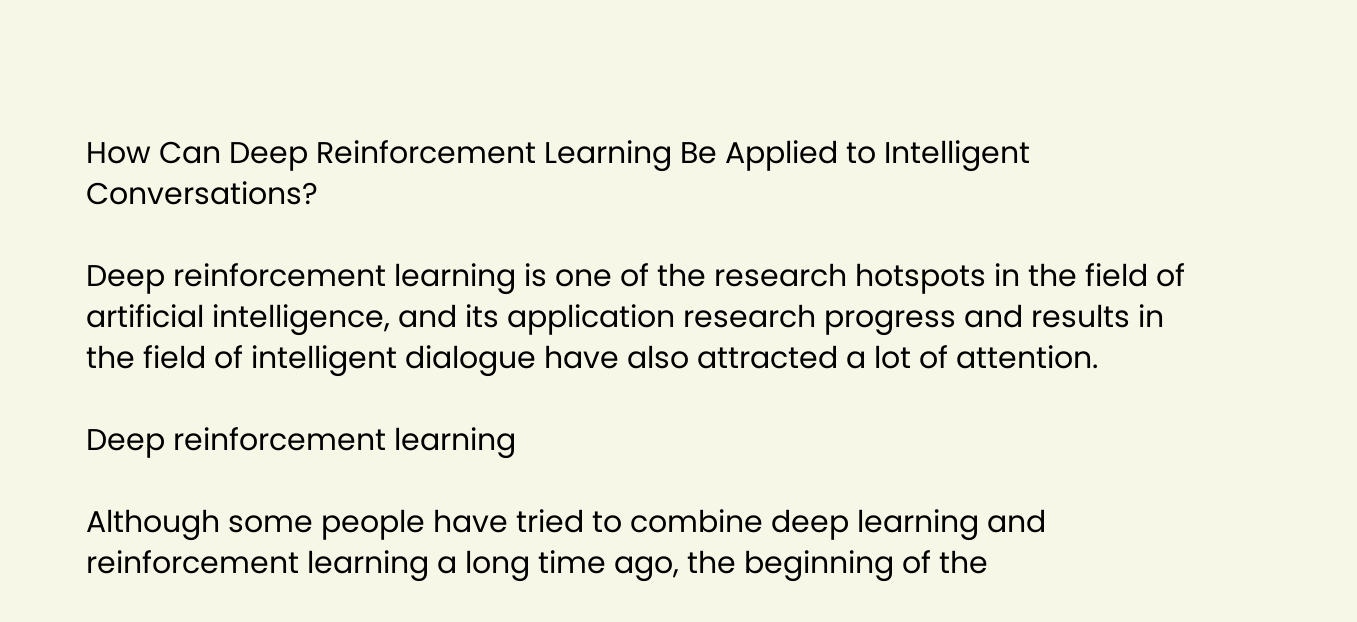How Can Deep Reinforcement Learning Be Applied to Intelligent Conversations?

Deep reinforcement learning is one of the research hotspots in the field of artificial intelligence, and its application research progress and results in the field of intelligent dialogue have also attracted a lot of attention.

Deep reinforcement learning

Although some people have tried to combine deep learning and reinforcement learning a long time ago, the beginning of the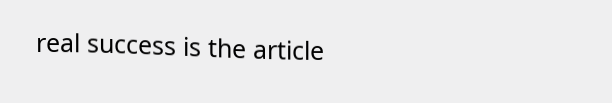real success is the article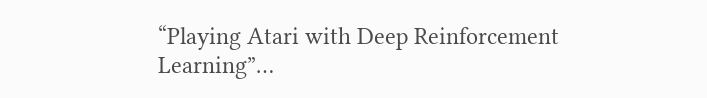“Playing Atari with Deep Reinforcement Learning”…